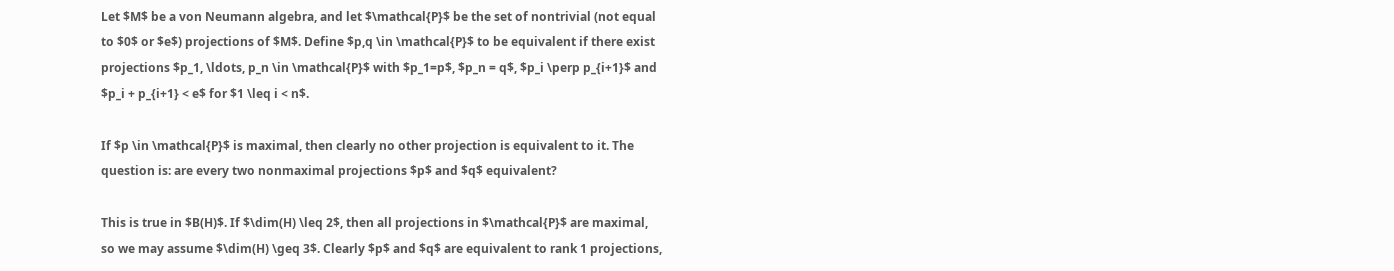Let $M$ be a von Neumann algebra, and let $\mathcal{P}$ be the set of nontrivial (not equal to $0$ or $e$) projections of $M$. Define $p,q \in \mathcal{P}$ to be equivalent if there exist projections $p_1, \ldots, p_n \in \mathcal{P}$ with $p_1=p$, $p_n = q$, $p_i \perp p_{i+1}$ and $p_i + p_{i+1} < e$ for $1 \leq i < n$.

If $p \in \mathcal{P}$ is maximal, then clearly no other projection is equivalent to it. The question is: are every two nonmaximal projections $p$ and $q$ equivalent?

This is true in $B(H)$. If $\dim(H) \leq 2$, then all projections in $\mathcal{P}$ are maximal, so we may assume $\dim(H) \geq 3$. Clearly $p$ and $q$ are equivalent to rank 1 projections,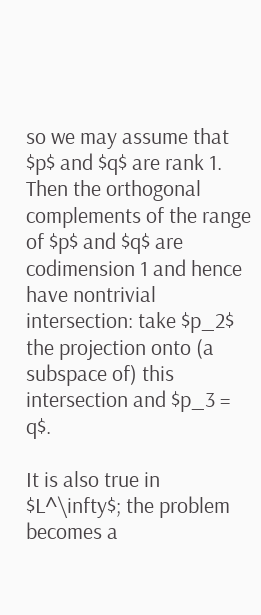so we may assume that $p$ and $q$ are rank 1. Then the orthogonal complements of the range of $p$ and $q$ are codimension 1 and hence have nontrivial intersection: take $p_2$ the projection onto (a subspace of) this intersection and $p_3 = q$.

It is also true in $L^\infty$; the problem becomes a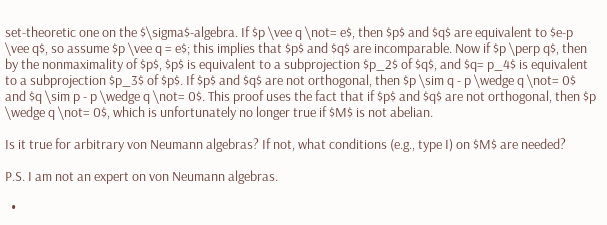set-theoretic one on the $\sigma$-algebra. If $p \vee q \not= e$, then $p$ and $q$ are equivalent to $e-p \vee q$, so assume $p \vee q = e$; this implies that $p$ and $q$ are incomparable. Now if $p \perp q$, then by the nonmaximality of $p$, $p$ is equivalent to a subprojection $p_2$ of $q$, and $q= p_4$ is equivalent to a subprojection $p_3$ of $p$. If $p$ and $q$ are not orthogonal, then $p \sim q - p \wedge q \not= 0$ and $q \sim p - p \wedge q \not= 0$. This proof uses the fact that if $p$ and $q$ are not orthogonal, then $p \wedge q \not= 0$, which is unfortunately no longer true if $M$ is not abelian.

Is it true for arbitrary von Neumann algebras? If not, what conditions (e.g., type I) on $M$ are needed?

P.S. I am not an expert on von Neumann algebras.

  •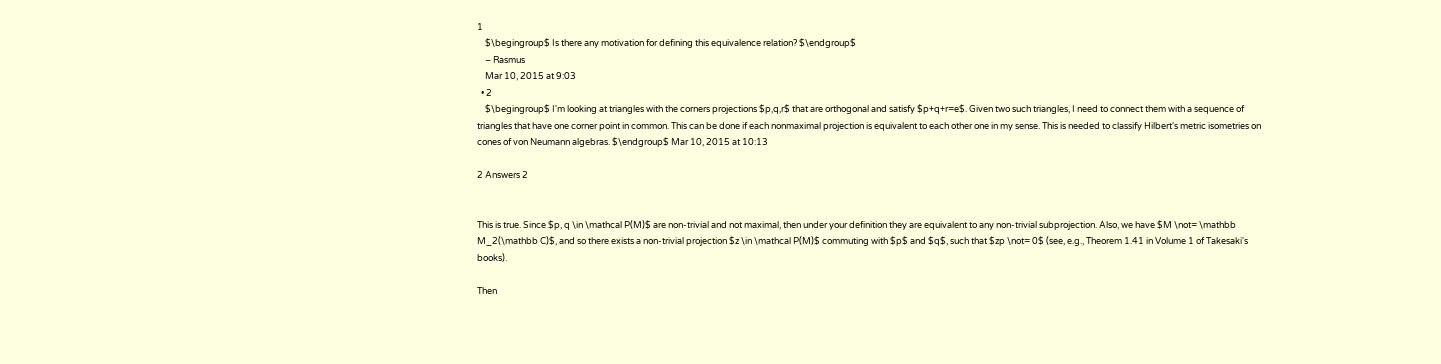1
    $\begingroup$ Is there any motivation for defining this equivalence relation? $\endgroup$
    – Rasmus
    Mar 10, 2015 at 9:03
  • 2
    $\begingroup$ I'm looking at triangles with the corners projections $p,q,r$ that are orthogonal and satisfy $p+q+r=e$. Given two such triangles, I need to connect them with a sequence of triangles that have one corner point in common. This can be done if each nonmaximal projection is equivalent to each other one in my sense. This is needed to classify Hilbert's metric isometries on cones of von Neumann algebras. $\endgroup$ Mar 10, 2015 at 10:13

2 Answers 2


This is true. Since $p, q \in \mathcal P(M)$ are non-trivial and not maximal, then under your definition they are equivalent to any non-trivial subprojection. Also, we have $M \not= \mathbb M_2(\mathbb C)$, and so there exists a non-trivial projection $z \in \mathcal P(M)$ commuting with $p$ and $q$, such that $zp \not= 0$ (see, e.g., Theorem 1.41 in Volume 1 of Takesaki's books).

Then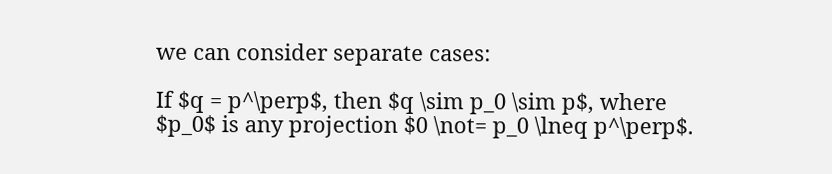we can consider separate cases:

If $q = p^\perp$, then $q \sim p_0 \sim p$, where $p_0$ is any projection $0 \not= p_0 \lneq p^\perp$.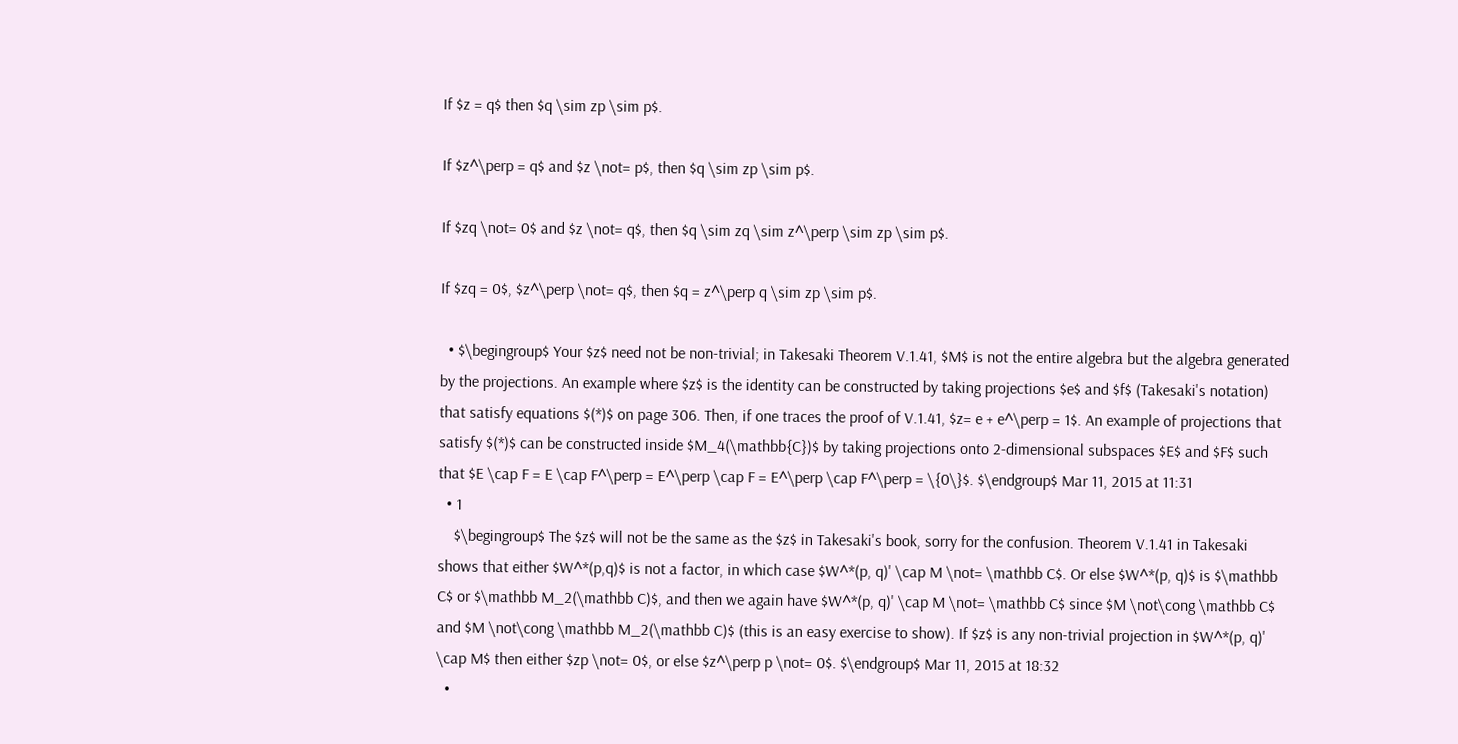If $z = q$ then $q \sim zp \sim p$.

If $z^\perp = q$ and $z \not= p$, then $q \sim zp \sim p$.

If $zq \not= 0$ and $z \not= q$, then $q \sim zq \sim z^\perp \sim zp \sim p$.

If $zq = 0$, $z^\perp \not= q$, then $q = z^\perp q \sim zp \sim p$.

  • $\begingroup$ Your $z$ need not be non-trivial; in Takesaki Theorem V.1.41, $M$ is not the entire algebra but the algebra generated by the projections. An example where $z$ is the identity can be constructed by taking projections $e$ and $f$ (Takesaki's notation) that satisfy equations $(*)$ on page 306. Then, if one traces the proof of V.1.41, $z= e + e^\perp = 1$. An example of projections that satisfy $(*)$ can be constructed inside $M_4(\mathbb{C})$ by taking projections onto 2-dimensional subspaces $E$ and $F$ such that $E \cap F = E \cap F^\perp = E^\perp \cap F = E^\perp \cap F^\perp = \{0\}$. $\endgroup$ Mar 11, 2015 at 11:31
  • 1
    $\begingroup$ The $z$ will not be the same as the $z$ in Takesaki's book, sorry for the confusion. Theorem V.1.41 in Takesaki shows that either $W^*(p,q)$ is not a factor, in which case $W^*(p, q)' \cap M \not= \mathbb C$. Or else $W^*(p, q)$ is $\mathbb C$ or $\mathbb M_2(\mathbb C)$, and then we again have $W^*(p, q)' \cap M \not= \mathbb C$ since $M \not\cong \mathbb C$ and $M \not\cong \mathbb M_2(\mathbb C)$ (this is an easy exercise to show). If $z$ is any non-trivial projection in $W^*(p, q)' \cap M$ then either $zp \not= 0$, or else $z^\perp p \not= 0$. $\endgroup$ Mar 11, 2015 at 18:32
  •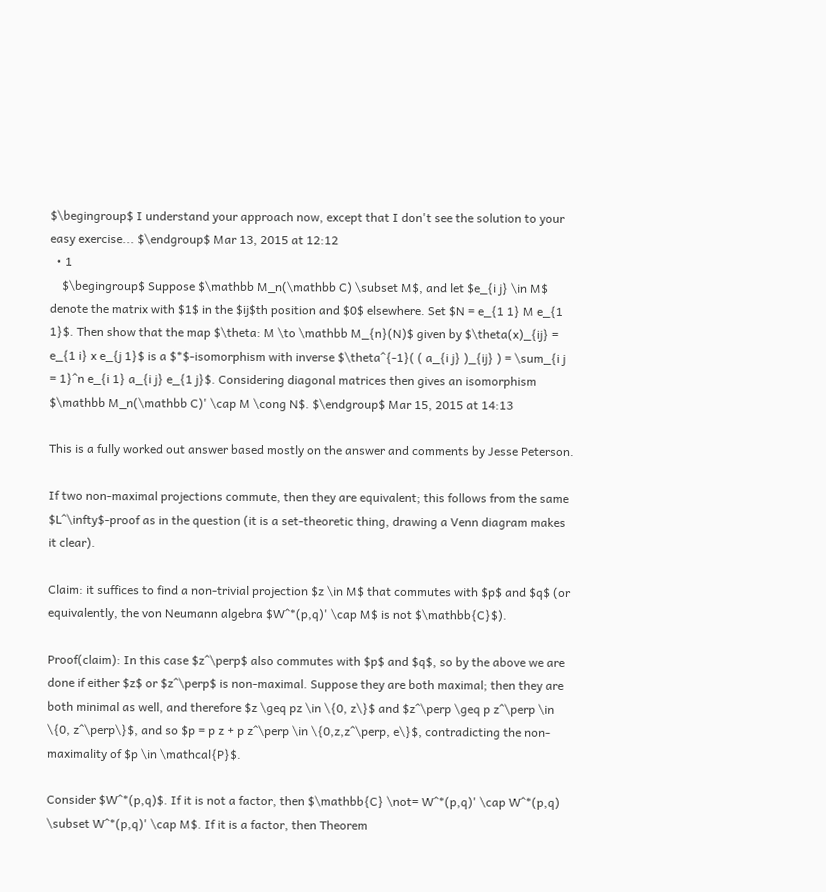$\begingroup$ I understand your approach now, except that I don't see the solution to your easy exercise... $\endgroup$ Mar 13, 2015 at 12:12
  • 1
    $\begingroup$ Suppose $\mathbb M_n(\mathbb C) \subset M$, and let $e_{i j} \in M$ denote the matrix with $1$ in the $ij$th position and $0$ elsewhere. Set $N = e_{1 1} M e_{1 1}$. Then show that the map $\theta: M \to \mathbb M_{n}(N)$ given by $\theta(x)_{ij} = e_{1 i} x e_{j 1}$ is a $*$-isomorphism with inverse $\theta^{-1}( ( a_{i j} )_{ij} ) = \sum_{i j = 1}^n e_{i 1} a_{i j} e_{1 j}$. Considering diagonal matrices then gives an isomorphism $\mathbb M_n(\mathbb C)' \cap M \cong N$. $\endgroup$ Mar 15, 2015 at 14:13

This is a fully worked out answer based mostly on the answer and comments by Jesse Peterson.

If two non-maximal projections commute, then they are equivalent; this follows from the same $L^\infty$-proof as in the question (it is a set-theoretic thing, drawing a Venn diagram makes it clear).

Claim: it suffices to find a non-trivial projection $z \in M$ that commutes with $p$ and $q$ (or equivalently, the von Neumann algebra $W^*(p,q)' \cap M$ is not $\mathbb{C}$).

Proof(claim): In this case $z^\perp$ also commutes with $p$ and $q$, so by the above we are done if either $z$ or $z^\perp$ is non-maximal. Suppose they are both maximal; then they are both minimal as well, and therefore $z \geq pz \in \{0, z\}$ and $z^\perp \geq p z^\perp \in \{0, z^\perp\}$, and so $p = p z + p z^\perp \in \{0,z,z^\perp, e\}$, contradicting the non-maximality of $p \in \mathcal{P}$.

Consider $W^*(p,q)$. If it is not a factor, then $\mathbb{C} \not= W^*(p,q)' \cap W^*(p,q) \subset W^*(p,q)' \cap M$. If it is a factor, then Theorem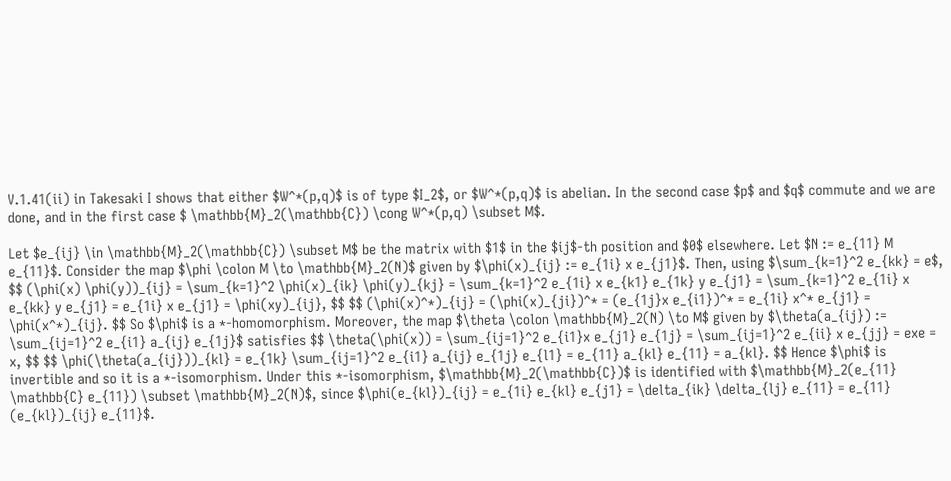V.1.41(ii) in Takesaki I shows that either $W^*(p,q)$ is of type $I_2$, or $W^*(p,q)$ is abelian. In the second case $p$ and $q$ commute and we are done, and in the first case $ \mathbb{M}_2(\mathbb{C}) \cong W^*(p,q) \subset M$.

Let $e_{ij} \in \mathbb{M}_2(\mathbb{C}) \subset M$ be the matrix with $1$ in the $ij$-th position and $0$ elsewhere. Let $N := e_{11} M e_{11}$. Consider the map $\phi \colon M \to \mathbb{M}_2(N)$ given by $\phi(x)_{ij} := e_{1i} x e_{j1}$. Then, using $\sum_{k=1}^2 e_{kk} = e$, $$ (\phi(x) \phi(y))_{ij} = \sum_{k=1}^2 \phi(x)_{ik} \phi(y)_{kj} = \sum_{k=1}^2 e_{1i} x e_{k1} e_{1k} y e_{j1} = \sum_{k=1}^2 e_{1i} x e_{kk} y e_{j1} = e_{1i} x e_{j1} = \phi(xy)_{ij}, $$ $$ (\phi(x)^*)_{ij} = (\phi(x)_{ji})^* = (e_{1j}x e_{i1})^* = e_{1i} x^* e_{j1} = \phi(x^*)_{ij}. $$ So $\phi$ is a *-homomorphism. Moreover, the map $\theta \colon \mathbb{M}_2(N) \to M$ given by $\theta(a_{ij}) := \sum_{ij=1}^2 e_{i1} a_{ij} e_{1j}$ satisfies $$ \theta(\phi(x)) = \sum_{ij=1}^2 e_{i1}x e_{j1} e_{1j} = \sum_{ij=1}^2 e_{ii} x e_{jj} = exe = x, $$ $$ \phi(\theta(a_{ij}))_{kl} = e_{1k} \sum_{ij=1}^2 e_{i1} a_{ij} e_{1j} e_{l1} = e_{11} a_{kl} e_{11} = a_{kl}. $$ Hence $\phi$ is invertible and so it is a *-isomorphism. Under this *-isomorphism, $\mathbb{M}_2(\mathbb{C})$ is identified with $\mathbb{M}_2(e_{11} \mathbb{C} e_{11}) \subset \mathbb{M}_2(N)$, since $\phi(e_{kl})_{ij} = e_{1i} e_{kl} e_{j1} = \delta_{ik} \delta_{lj} e_{11} = e_{11} (e_{kl})_{ij} e_{11}$.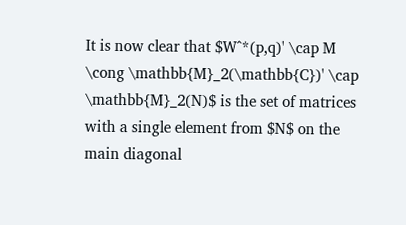It is now clear that $W^*(p,q)' \cap M \cong \mathbb{M}_2(\mathbb{C})' \cap \mathbb{M}_2(N)$ is the set of matrices with a single element from $N$ on the main diagonal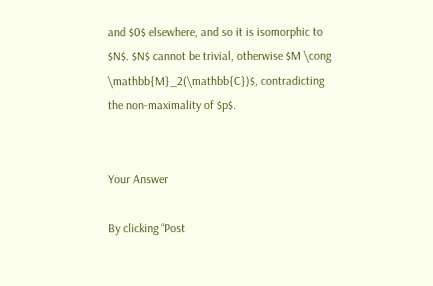and $0$ elsewhere, and so it is isomorphic to $N$. $N$ cannot be trivial, otherwise $M \cong \mathbb{M}_2(\mathbb{C})$, contradicting the non-maximality of $p$.


Your Answer

By clicking “Post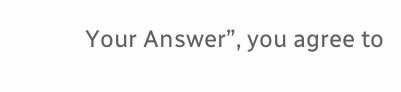Your Answer”, you agree to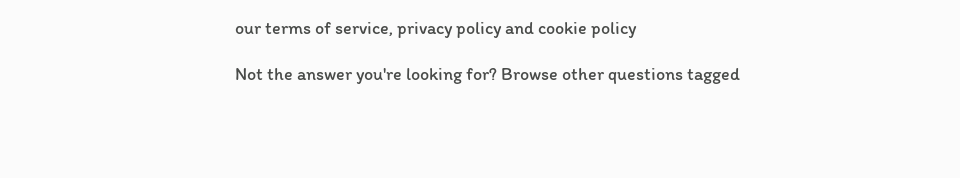our terms of service, privacy policy and cookie policy

Not the answer you're looking for? Browse other questions tagged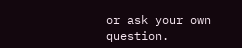or ask your own question.